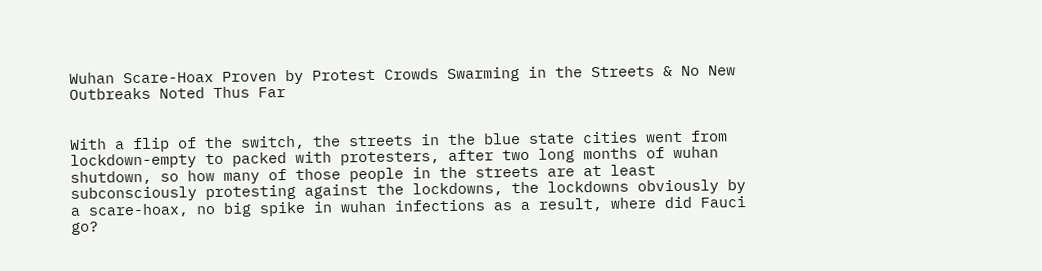Wuhan Scare-Hoax Proven by Protest Crowds Swarming in the Streets & No New Outbreaks Noted Thus Far


With a flip of the switch, the streets in the blue state cities went from lockdown-empty to packed with protesters, after two long months of wuhan shutdown, so how many of those people in the streets are at least subconsciously protesting against the lockdowns, the lockdowns obviously by a scare-hoax, no big spike in wuhan infections as a result, where did Fauci go?